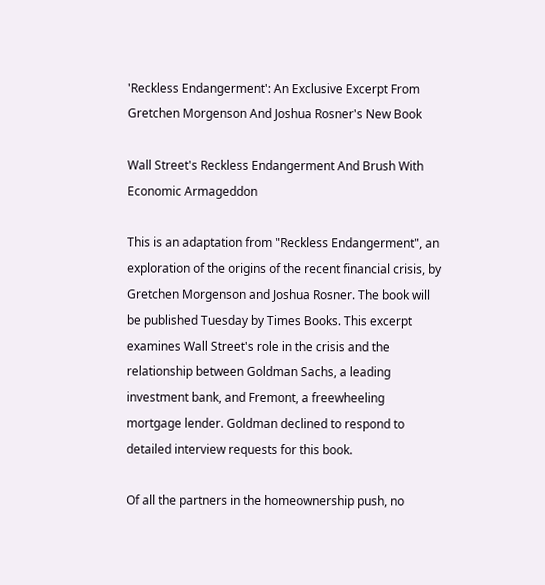'Reckless Endangerment': An Exclusive Excerpt From Gretchen Morgenson And Joshua Rosner's New Book

Wall Street's Reckless Endangerment And Brush With Economic Armageddon

This is an adaptation from "Reckless Endangerment", an exploration of the origins of the recent financial crisis, by Gretchen Morgenson and Joshua Rosner. The book will be published Tuesday by Times Books. This excerpt examines Wall Street's role in the crisis and the relationship between Goldman Sachs, a leading investment bank, and Fremont, a freewheeling mortgage lender. Goldman declined to respond to detailed interview requests for this book.

Of all the partners in the homeownership push, no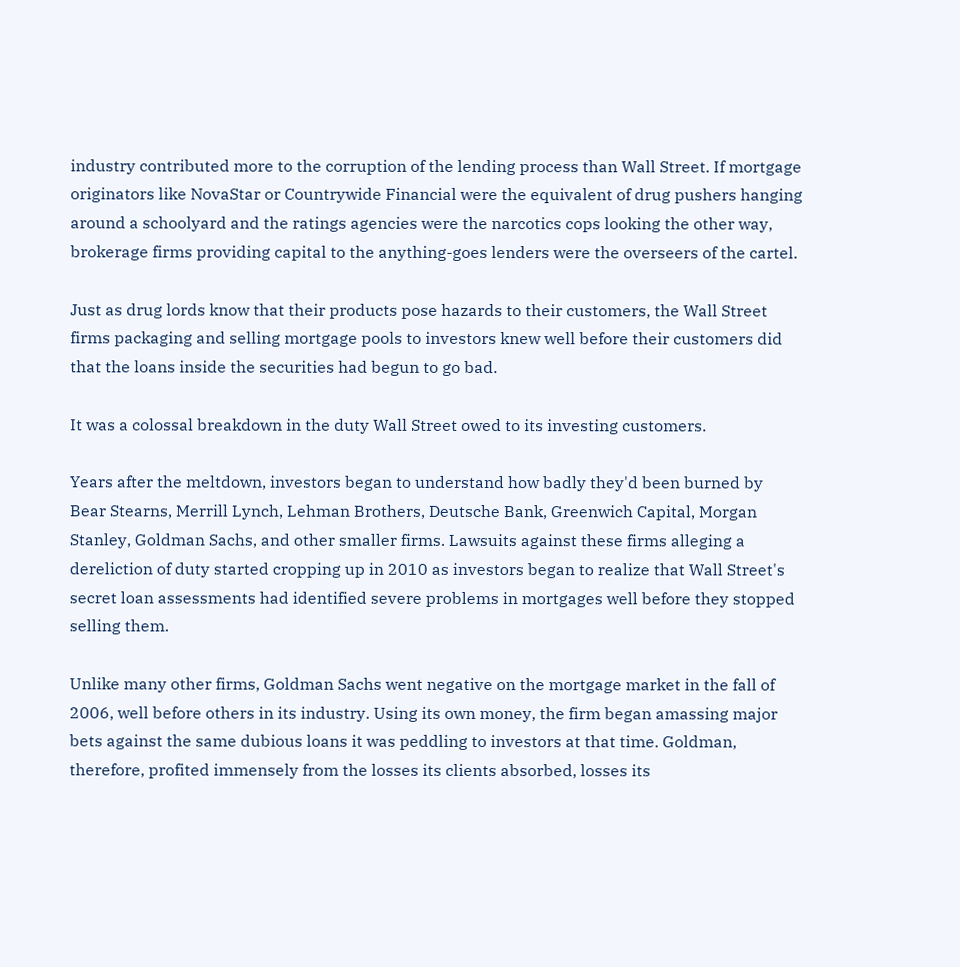industry contributed more to the corruption of the lending process than Wall Street. If mortgage originators like NovaStar or Countrywide Financial were the equivalent of drug pushers hanging around a schoolyard and the ratings agencies were the narcotics cops looking the other way, brokerage firms providing capital to the anything-goes lenders were the overseers of the cartel.

Just as drug lords know that their products pose hazards to their customers, the Wall Street firms packaging and selling mortgage pools to investors knew well before their customers did that the loans inside the securities had begun to go bad.

It was a colossal breakdown in the duty Wall Street owed to its investing customers.

Years after the meltdown, investors began to understand how badly they'd been burned by Bear Stearns, Merrill Lynch, Lehman Brothers, Deutsche Bank, Greenwich Capital, Morgan Stanley, Goldman Sachs, and other smaller firms. Lawsuits against these firms alleging a dereliction of duty started cropping up in 2010 as investors began to realize that Wall Street's secret loan assessments had identified severe problems in mortgages well before they stopped selling them.

Unlike many other firms, Goldman Sachs went negative on the mortgage market in the fall of 2006, well before others in its industry. Using its own money, the firm began amassing major bets against the same dubious loans it was peddling to investors at that time. Goldman, therefore, profited immensely from the losses its clients absorbed, losses its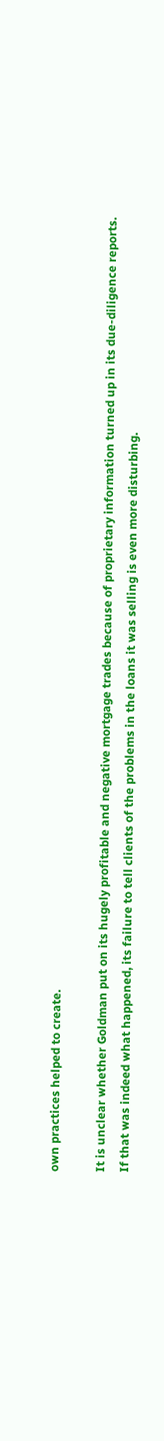own practices helped to create.

It is unclear whether Goldman put on its hugely profitable and negative mortgage trades because of proprietary information turned up in its due-diligence reports. If that was indeed what happened, its failure to tell clients of the problems in the loans it was selling is even more disturbing.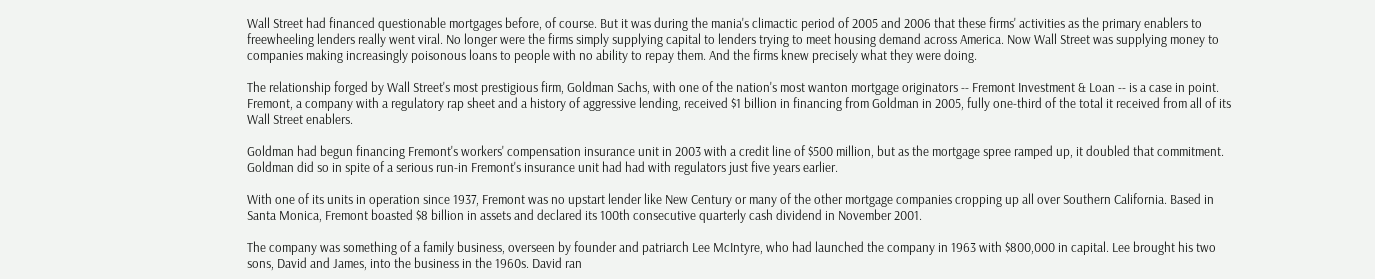Wall Street had financed questionable mortgages before, of course. But it was during the mania's climactic period of 2005 and 2006 that these firms' activities as the primary enablers to freewheeling lenders really went viral. No longer were the firms simply supplying capital to lenders trying to meet housing demand across America. Now Wall Street was supplying money to companies making increasingly poisonous loans to people with no ability to repay them. And the firms knew precisely what they were doing.

The relationship forged by Wall Street's most prestigious firm, Goldman Sachs, with one of the nation's most wanton mortgage originators -- Fremont Investment & Loan -- is a case in point. Fremont, a company with a regulatory rap sheet and a history of aggressive lending, received $1 billion in financing from Goldman in 2005, fully one-third of the total it received from all of its Wall Street enablers.

Goldman had begun financing Fremont's workers' compensation insurance unit in 2003 with a credit line of $500 million, but as the mortgage spree ramped up, it doubled that commitment. Goldman did so in spite of a serious run-in Fremont's insurance unit had had with regulators just five years earlier.

With one of its units in operation since 1937, Fremont was no upstart lender like New Century or many of the other mortgage companies cropping up all over Southern California. Based in Santa Monica, Fremont boasted $8 billion in assets and declared its 100th consecutive quarterly cash dividend in November 2001.

The company was something of a family business, overseen by founder and patriarch Lee McIntyre, who had launched the company in 1963 with $800,000 in capital. Lee brought his two sons, David and James, into the business in the 1960s. David ran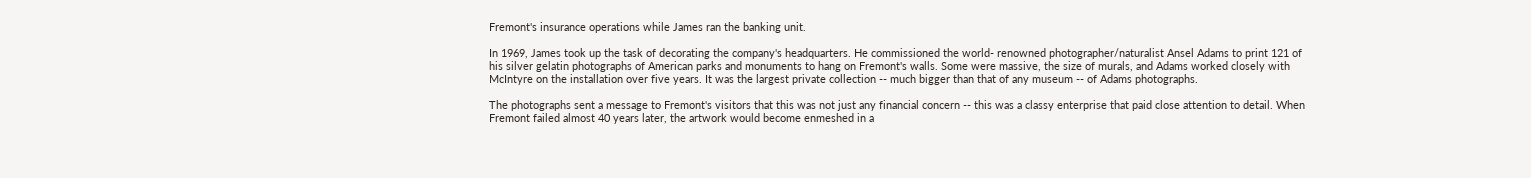Fremont's insurance operations while James ran the banking unit.

In 1969, James took up the task of decorating the company's headquarters. He commissioned the world- renowned photographer/naturalist Ansel Adams to print 121 of his silver gelatin photographs of American parks and monuments to hang on Fremont's walls. Some were massive, the size of murals, and Adams worked closely with McIntyre on the installation over five years. It was the largest private collection -- much bigger than that of any museum -- of Adams photographs.

The photographs sent a message to Fremont's visitors that this was not just any financial concern -- this was a classy enterprise that paid close attention to detail. When Fremont failed almost 40 years later, the artwork would become enmeshed in a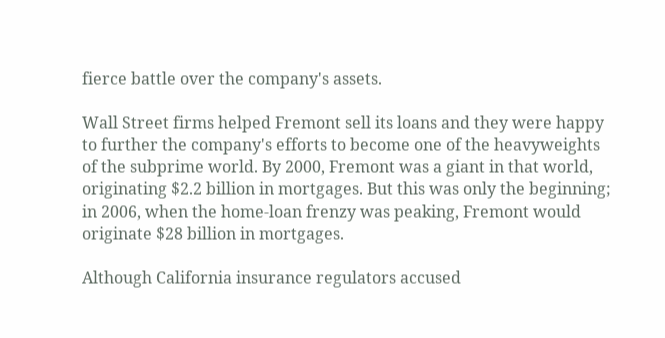fierce battle over the company's assets.

Wall Street firms helped Fremont sell its loans and they were happy to further the company's efforts to become one of the heavyweights of the subprime world. By 2000, Fremont was a giant in that world, originating $2.2 billion in mortgages. But this was only the beginning; in 2006, when the home-loan frenzy was peaking, Fremont would originate $28 billion in mortgages.

Although California insurance regulators accused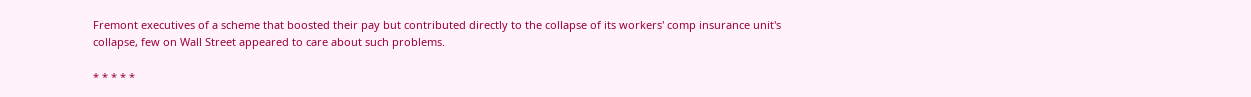Fremont executives of a scheme that boosted their pay but contributed directly to the collapse of its workers' comp insurance unit's collapse, few on Wall Street appeared to care about such problems.

* * * * *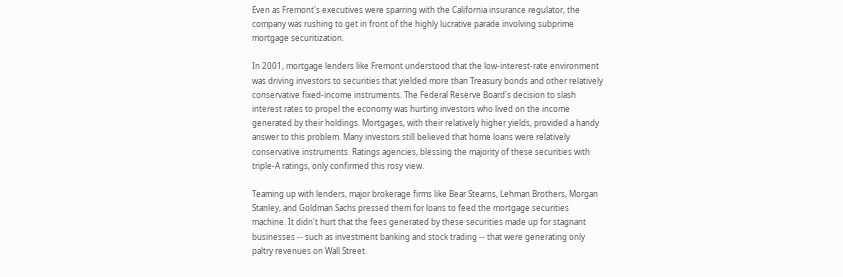Even as Fremont's executives were sparring with the California insurance regulator, the company was rushing to get in front of the highly lucrative parade involving subprime mortgage securitization.

In 2001, mortgage lenders like Fremont understood that the low-interest-rate environment was driving investors to securities that yielded more than Treasury bonds and other relatively conservative fixed-income instruments. The Federal Reserve Board's decision to slash interest rates to propel the economy was hurting investors who lived on the income generated by their holdings. Mortgages, with their relatively higher yields, provided a handy answer to this problem. Many investors still believed that home loans were relatively conservative instruments. Ratings agencies, blessing the majority of these securities with triple-A ratings, only confirmed this rosy view.

Teaming up with lenders, major brokerage firms like Bear Stearns, Lehman Brothers, Morgan Stanley, and Goldman Sachs pressed them for loans to feed the mortgage securities machine. It didn't hurt that the fees generated by these securities made up for stagnant businesses -- such as investment banking and stock trading -- that were generating only paltry revenues on Wall Street.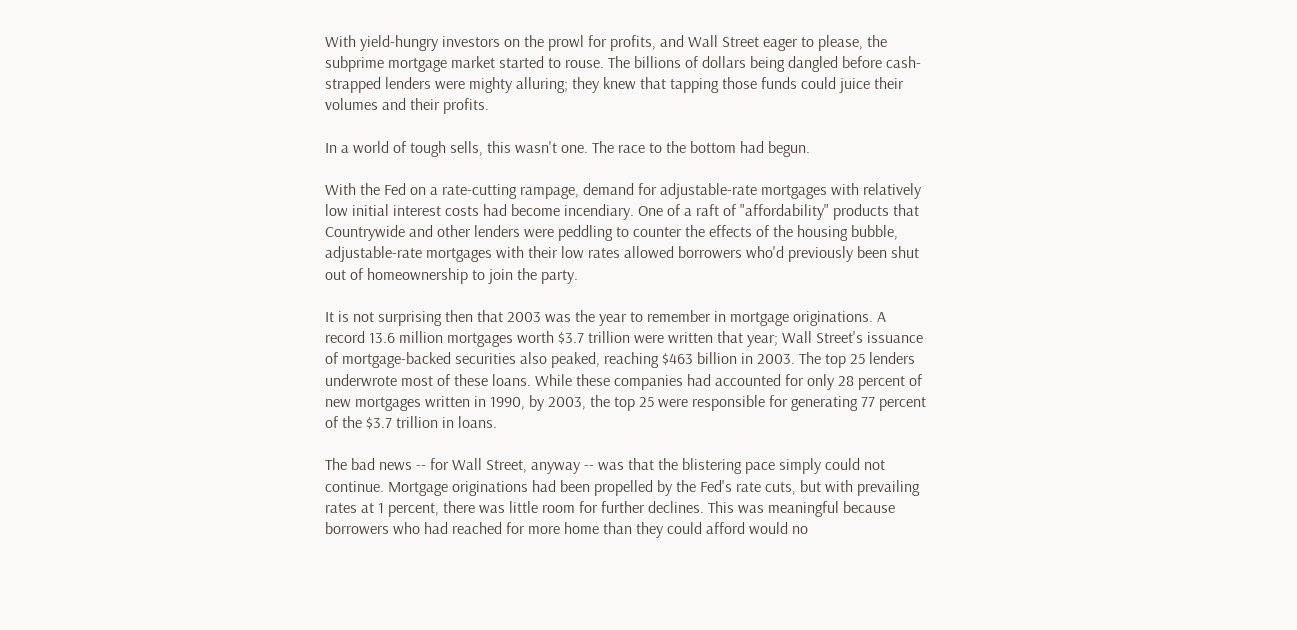With yield-hungry investors on the prowl for profits, and Wall Street eager to please, the subprime mortgage market started to rouse. The billions of dollars being dangled before cash-strapped lenders were mighty alluring; they knew that tapping those funds could juice their volumes and their profits.

In a world of tough sells, this wasn't one. The race to the bottom had begun.

With the Fed on a rate-cutting rampage, demand for adjustable-rate mortgages with relatively low initial interest costs had become incendiary. One of a raft of "affordability" products that Countrywide and other lenders were peddling to counter the effects of the housing bubble, adjustable-rate mortgages with their low rates allowed borrowers who'd previously been shut out of homeownership to join the party.

It is not surprising then that 2003 was the year to remember in mortgage originations. A record 13.6 million mortgages worth $3.7 trillion were written that year; Wall Street's issuance of mortgage-backed securities also peaked, reaching $463 billion in 2003. The top 25 lenders underwrote most of these loans. While these companies had accounted for only 28 percent of new mortgages written in 1990, by 2003, the top 25 were responsible for generating 77 percent of the $3.7 trillion in loans.

The bad news -- for Wall Street, anyway -- was that the blistering pace simply could not continue. Mortgage originations had been propelled by the Fed's rate cuts, but with prevailing rates at 1 percent, there was little room for further declines. This was meaningful because borrowers who had reached for more home than they could afford would no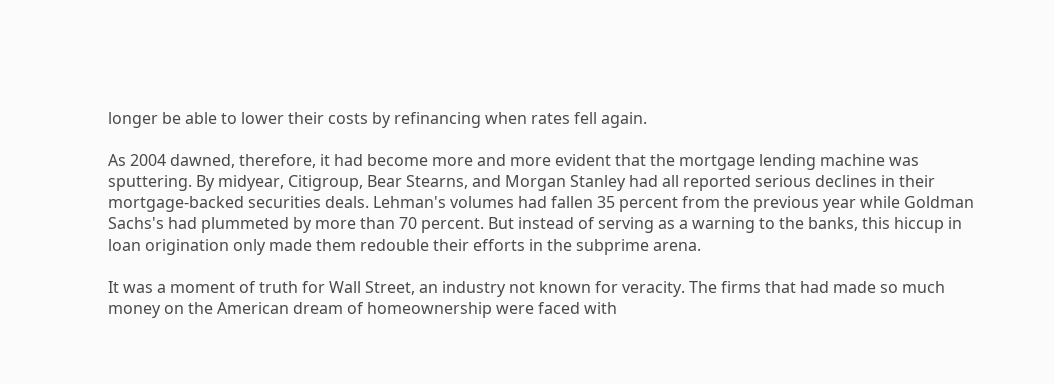longer be able to lower their costs by refinancing when rates fell again.

As 2004 dawned, therefore, it had become more and more evident that the mortgage lending machine was sputtering. By midyear, Citigroup, Bear Stearns, and Morgan Stanley had all reported serious declines in their mortgage-backed securities deals. Lehman's volumes had fallen 35 percent from the previous year while Goldman Sachs's had plummeted by more than 70 percent. But instead of serving as a warning to the banks, this hiccup in loan origination only made them redouble their efforts in the subprime arena.

It was a moment of truth for Wall Street, an industry not known for veracity. The firms that had made so much money on the American dream of homeownership were faced with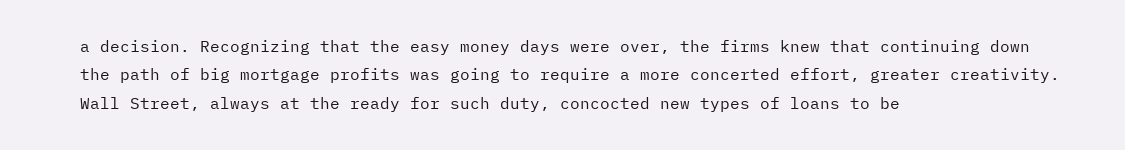a decision. Recognizing that the easy money days were over, the firms knew that continuing down the path of big mortgage profits was going to require a more concerted effort, greater creativity. Wall Street, always at the ready for such duty, concocted new types of loans to be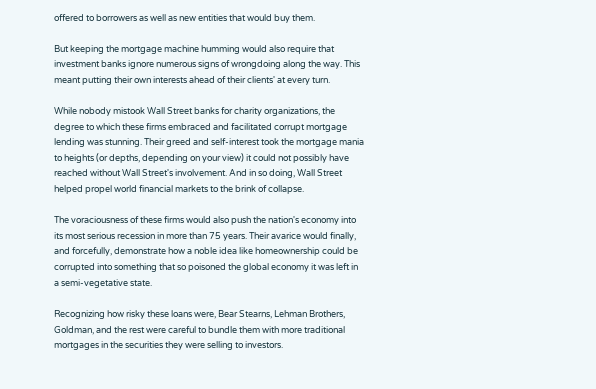offered to borrowers as well as new entities that would buy them.

But keeping the mortgage machine humming would also require that investment banks ignore numerous signs of wrongdoing along the way. This meant putting their own interests ahead of their clients' at every turn.

While nobody mistook Wall Street banks for charity organizations, the degree to which these firms embraced and facilitated corrupt mortgage lending was stunning. Their greed and self-interest took the mortgage mania to heights (or depths, depending on your view) it could not possibly have reached without Wall Street's involvement. And in so doing, Wall Street helped propel world financial markets to the brink of collapse.

The voraciousness of these firms would also push the nation's economy into its most serious recession in more than 75 years. Their avarice would finally, and forcefully, demonstrate how a noble idea like homeownership could be corrupted into something that so poisoned the global economy it was left in a semi-vegetative state.

Recognizing how risky these loans were, Bear Stearns, Lehman Brothers, Goldman, and the rest were careful to bundle them with more traditional mortgages in the securities they were selling to investors.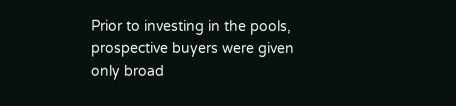Prior to investing in the pools, prospective buyers were given only broad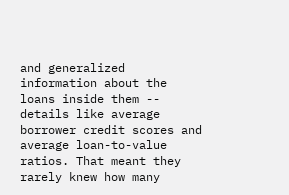and generalized information about the loans inside them -- details like average borrower credit scores and average loan-to-value ratios. That meant they rarely knew how many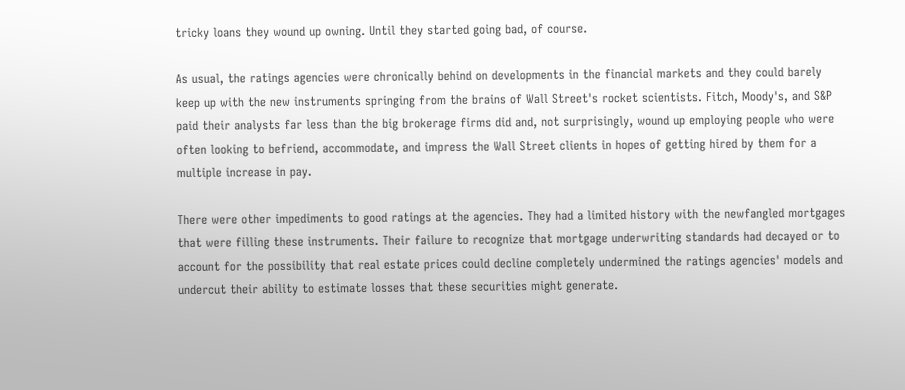tricky loans they wound up owning. Until they started going bad, of course.

As usual, the ratings agencies were chronically behind on developments in the financial markets and they could barely keep up with the new instruments springing from the brains of Wall Street's rocket scientists. Fitch, Moody's, and S&P paid their analysts far less than the big brokerage firms did and, not surprisingly, wound up employing people who were often looking to befriend, accommodate, and impress the Wall Street clients in hopes of getting hired by them for a multiple increase in pay.

There were other impediments to good ratings at the agencies. They had a limited history with the newfangled mortgages that were filling these instruments. Their failure to recognize that mortgage underwriting standards had decayed or to account for the possibility that real estate prices could decline completely undermined the ratings agencies' models and undercut their ability to estimate losses that these securities might generate.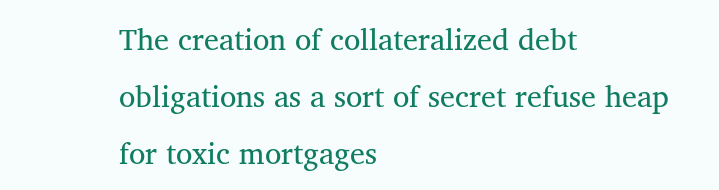The creation of collateralized debt obligations as a sort of secret refuse heap for toxic mortgages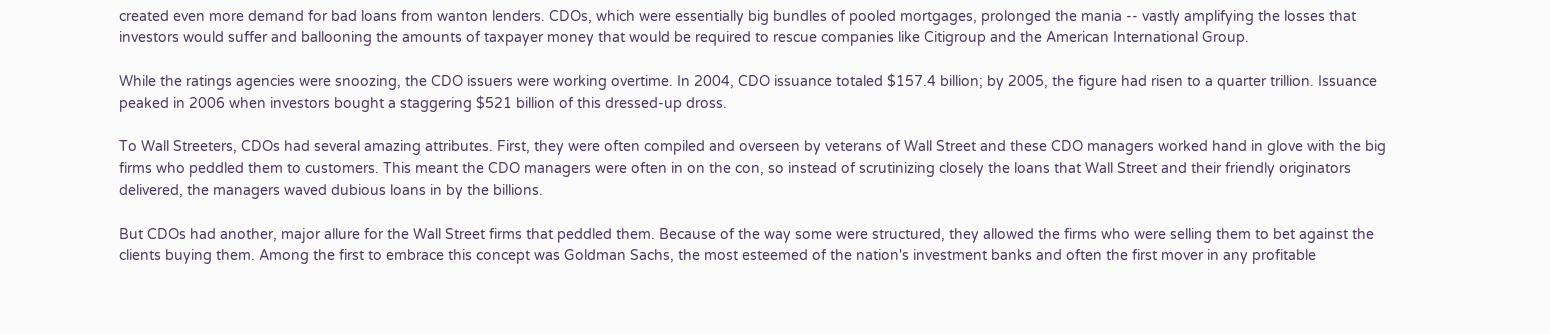created even more demand for bad loans from wanton lenders. CDOs, which were essentially big bundles of pooled mortgages, prolonged the mania -- vastly amplifying the losses that investors would suffer and ballooning the amounts of taxpayer money that would be required to rescue companies like Citigroup and the American International Group.

While the ratings agencies were snoozing, the CDO issuers were working overtime. In 2004, CDO issuance totaled $157.4 billion; by 2005, the figure had risen to a quarter trillion. Issuance peaked in 2006 when investors bought a staggering $521 billion of this dressed-up dross.

To Wall Streeters, CDOs had several amazing attributes. First, they were often compiled and overseen by veterans of Wall Street and these CDO managers worked hand in glove with the big firms who peddled them to customers. This meant the CDO managers were often in on the con, so instead of scrutinizing closely the loans that Wall Street and their friendly originators delivered, the managers waved dubious loans in by the billions.

But CDOs had another, major allure for the Wall Street firms that peddled them. Because of the way some were structured, they allowed the firms who were selling them to bet against the clients buying them. Among the first to embrace this concept was Goldman Sachs, the most esteemed of the nation's investment banks and often the first mover in any profitable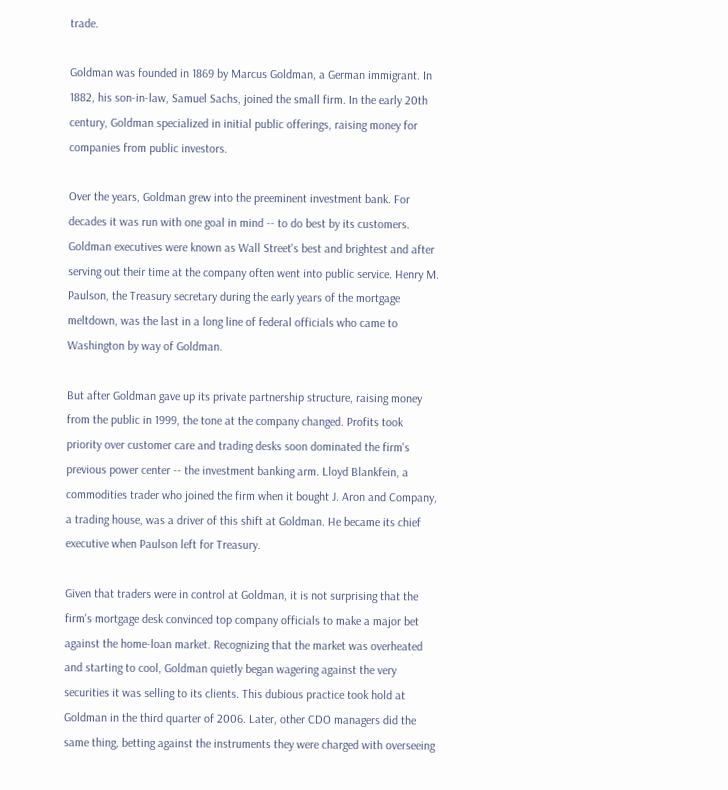trade.

Goldman was founded in 1869 by Marcus Goldman, a German immigrant. In 1882, his son-in-law, Samuel Sachs, joined the small firm. In the early 20th century, Goldman specialized in initial public offerings, raising money for companies from public investors.

Over the years, Goldman grew into the preeminent investment bank. For decades it was run with one goal in mind -- to do best by its customers. Goldman executives were known as Wall Street's best and brightest and after serving out their time at the company often went into public service. Henry M. Paulson, the Treasury secretary during the early years of the mortgage meltdown, was the last in a long line of federal officials who came to Washington by way of Goldman.

But after Goldman gave up its private partnership structure, raising money from the public in 1999, the tone at the company changed. Profits took priority over customer care and trading desks soon dominated the firm's previous power center -- the investment banking arm. Lloyd Blankfein, a commodities trader who joined the firm when it bought J. Aron and Company, a trading house, was a driver of this shift at Goldman. He became its chief executive when Paulson left for Treasury.

Given that traders were in control at Goldman, it is not surprising that the firm's mortgage desk convinced top company officials to make a major bet against the home-loan market. Recognizing that the market was overheated and starting to cool, Goldman quietly began wagering against the very securities it was selling to its clients. This dubious practice took hold at Goldman in the third quarter of 2006. Later, other CDO managers did the same thing, betting against the instruments they were charged with overseeing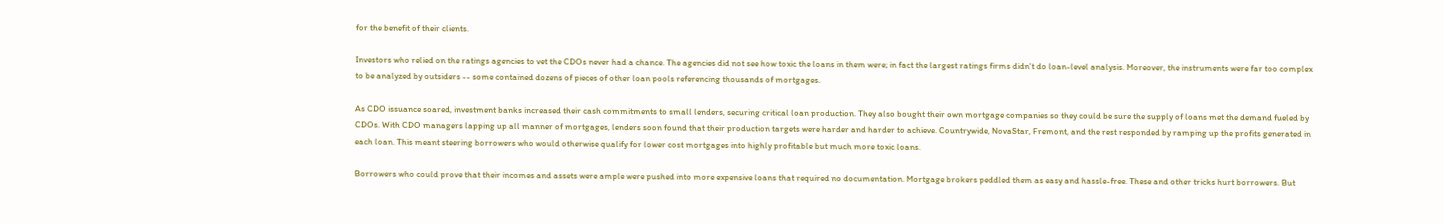for the benefit of their clients.

Investors who relied on the ratings agencies to vet the CDOs never had a chance. The agencies did not see how toxic the loans in them were; in fact the largest ratings firms didn't do loan-level analysis. Moreover, the instruments were far too complex to be analyzed by outsiders -- some contained dozens of pieces of other loan pools referencing thousands of mortgages.

As CDO issuance soared, investment banks increased their cash commitments to small lenders, securing critical loan production. They also bought their own mortgage companies so they could be sure the supply of loans met the demand fueled by CDOs. With CDO managers lapping up all manner of mortgages, lenders soon found that their production targets were harder and harder to achieve. Countrywide, NovaStar, Fremont, and the rest responded by ramping up the profits generated in each loan. This meant steering borrowers who would otherwise qualify for lower cost mortgages into highly profitable but much more toxic loans.

Borrowers who could prove that their incomes and assets were ample were pushed into more expensive loans that required no documentation. Mortgage brokers peddled them as easy and hassle-free. These and other tricks hurt borrowers. But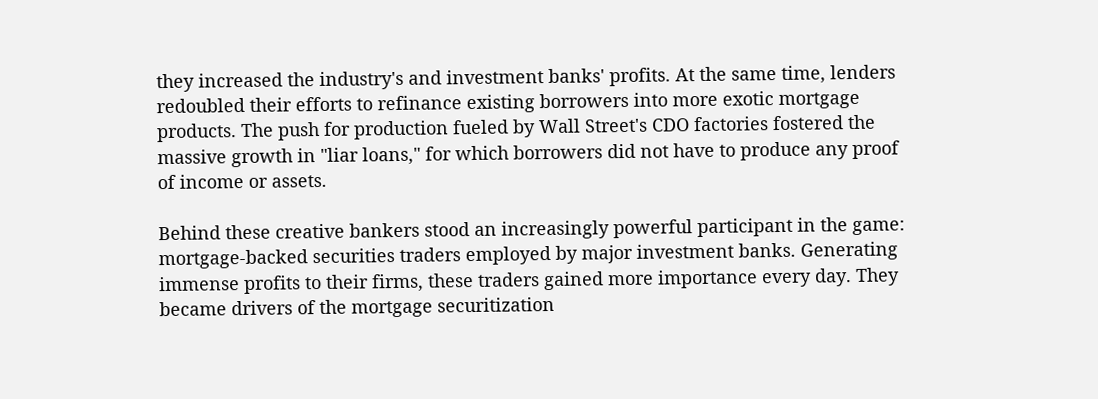they increased the industry's and investment banks' profits. At the same time, lenders redoubled their efforts to refinance existing borrowers into more exotic mortgage products. The push for production fueled by Wall Street's CDO factories fostered the massive growth in "liar loans," for which borrowers did not have to produce any proof of income or assets.

Behind these creative bankers stood an increasingly powerful participant in the game: mortgage-backed securities traders employed by major investment banks. Generating immense profits to their firms, these traders gained more importance every day. They became drivers of the mortgage securitization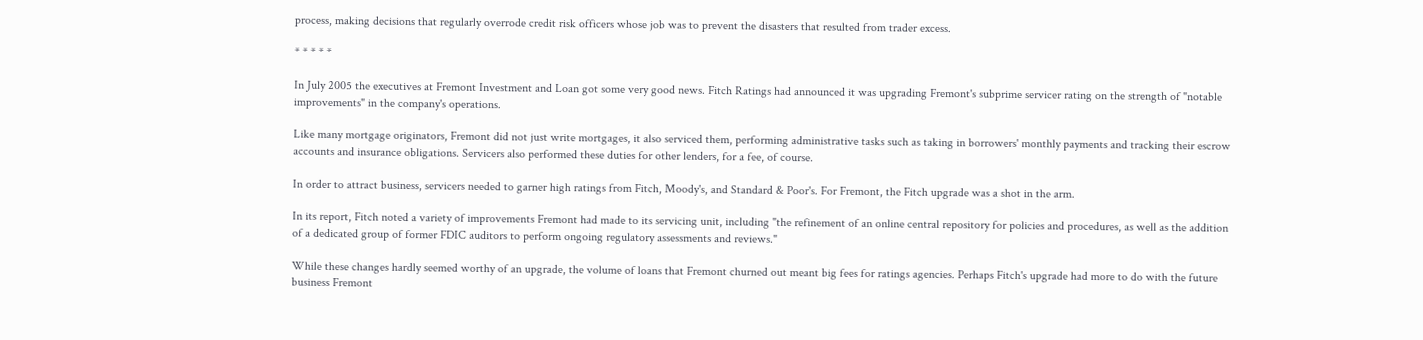process, making decisions that regularly overrode credit risk officers whose job was to prevent the disasters that resulted from trader excess.

* * * * *

In July 2005 the executives at Fremont Investment and Loan got some very good news. Fitch Ratings had announced it was upgrading Fremont's subprime servicer rating on the strength of "notable improvements" in the company's operations.

Like many mortgage originators, Fremont did not just write mortgages, it also serviced them, performing administrative tasks such as taking in borrowers' monthly payments and tracking their escrow accounts and insurance obligations. Servicers also performed these duties for other lenders, for a fee, of course.

In order to attract business, servicers needed to garner high ratings from Fitch, Moody's, and Standard & Poor's. For Fremont, the Fitch upgrade was a shot in the arm.

In its report, Fitch noted a variety of improvements Fremont had made to its servicing unit, including "the refinement of an online central repository for policies and procedures, as well as the addition of a dedicated group of former FDIC auditors to perform ongoing regulatory assessments and reviews."

While these changes hardly seemed worthy of an upgrade, the volume of loans that Fremont churned out meant big fees for ratings agencies. Perhaps Fitch's upgrade had more to do with the future business Fremont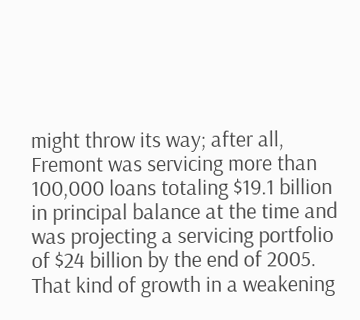might throw its way; after all, Fremont was servicing more than 100,000 loans totaling $19.1 billion in principal balance at the time and was projecting a servicing portfolio of $24 billion by the end of 2005. That kind of growth in a weakening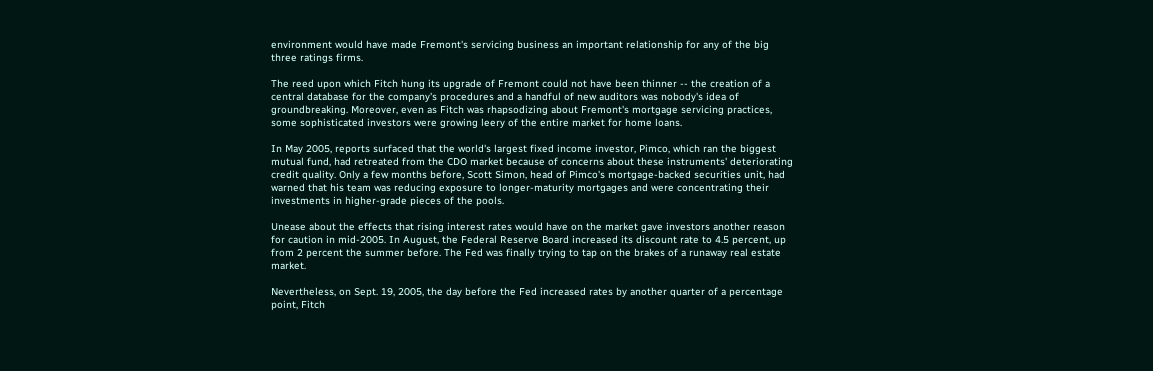environment would have made Fremont's servicing business an important relationship for any of the big three ratings firms.

The reed upon which Fitch hung its upgrade of Fremont could not have been thinner -- the creation of a central database for the company's procedures and a handful of new auditors was nobody's idea of groundbreaking. Moreover, even as Fitch was rhapsodizing about Fremont's mortgage servicing practices, some sophisticated investors were growing leery of the entire market for home loans.

In May 2005, reports surfaced that the world's largest fixed income investor, Pimco, which ran the biggest mutual fund, had retreated from the CDO market because of concerns about these instruments' deteriorating credit quality. Only a few months before, Scott Simon, head of Pimco's mortgage-backed securities unit, had warned that his team was reducing exposure to longer-maturity mortgages and were concentrating their investments in higher-grade pieces of the pools.

Unease about the effects that rising interest rates would have on the market gave investors another reason for caution in mid-2005. In August, the Federal Reserve Board increased its discount rate to 4.5 percent, up from 2 percent the summer before. The Fed was finally trying to tap on the brakes of a runaway real estate market.

Nevertheless, on Sept. 19, 2005, the day before the Fed increased rates by another quarter of a percentage point, Fitch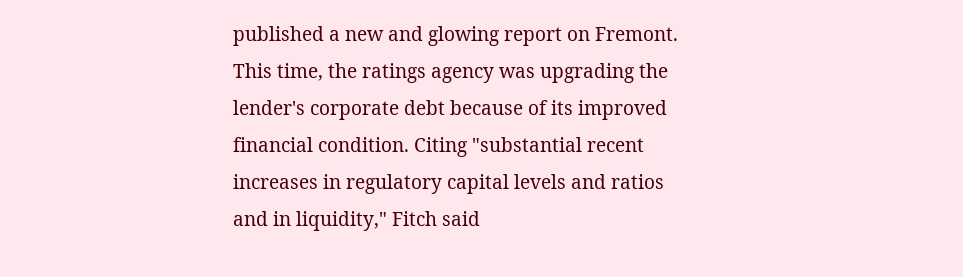published a new and glowing report on Fremont. This time, the ratings agency was upgrading the lender's corporate debt because of its improved financial condition. Citing "substantial recent increases in regulatory capital levels and ratios and in liquidity," Fitch said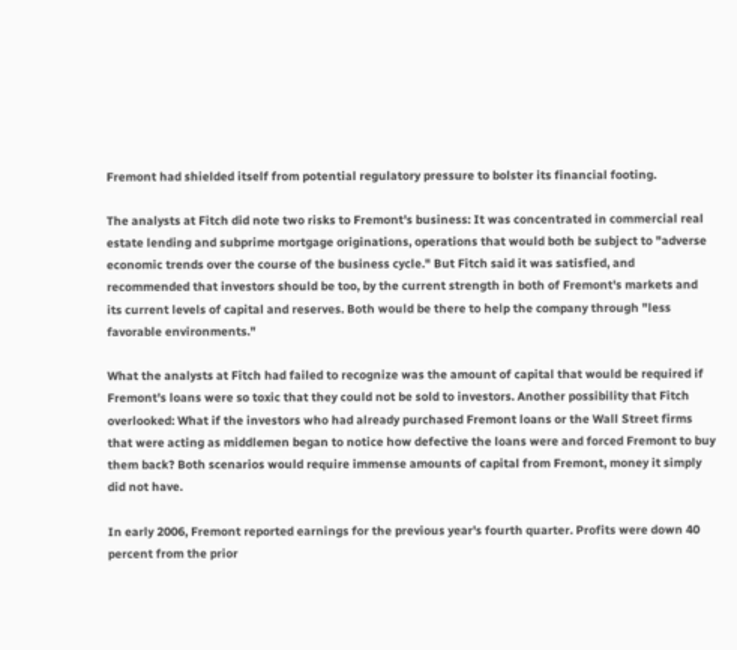Fremont had shielded itself from potential regulatory pressure to bolster its financial footing.

The analysts at Fitch did note two risks to Fremont's business: It was concentrated in commercial real estate lending and subprime mortgage originations, operations that would both be subject to "adverse economic trends over the course of the business cycle." But Fitch said it was satisfied, and recommended that investors should be too, by the current strength in both of Fremont's markets and its current levels of capital and reserves. Both would be there to help the company through "less favorable environments."

What the analysts at Fitch had failed to recognize was the amount of capital that would be required if Fremont's loans were so toxic that they could not be sold to investors. Another possibility that Fitch overlooked: What if the investors who had already purchased Fremont loans or the Wall Street firms that were acting as middlemen began to notice how defective the loans were and forced Fremont to buy them back? Both scenarios would require immense amounts of capital from Fremont, money it simply did not have.

In early 2006, Fremont reported earnings for the previous year's fourth quarter. Profits were down 40 percent from the prior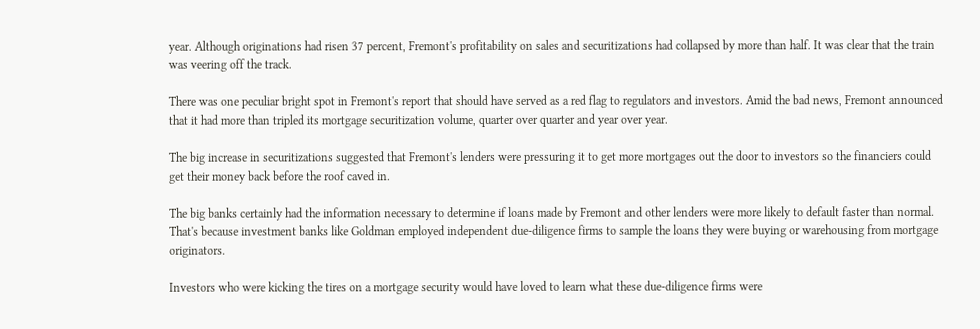year. Although originations had risen 37 percent, Fremont's profitability on sales and securitizations had collapsed by more than half. It was clear that the train was veering off the track.

There was one peculiar bright spot in Fremont's report that should have served as a red flag to regulators and investors. Amid the bad news, Fremont announced that it had more than tripled its mortgage securitization volume, quarter over quarter and year over year.

The big increase in securitizations suggested that Fremont's lenders were pressuring it to get more mortgages out the door to investors so the financiers could get their money back before the roof caved in.

The big banks certainly had the information necessary to determine if loans made by Fremont and other lenders were more likely to default faster than normal. That's because investment banks like Goldman employed independent due-diligence firms to sample the loans they were buying or warehousing from mortgage originators.

Investors who were kicking the tires on a mortgage security would have loved to learn what these due-diligence firms were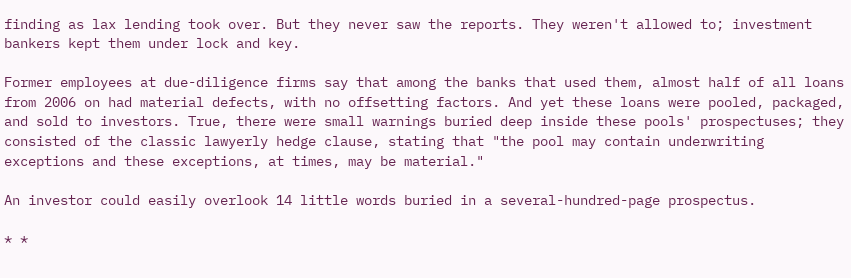finding as lax lending took over. But they never saw the reports. They weren't allowed to; investment bankers kept them under lock and key.

Former employees at due-diligence firms say that among the banks that used them, almost half of all loans from 2006 on had material defects, with no offsetting factors. And yet these loans were pooled, packaged, and sold to investors. True, there were small warnings buried deep inside these pools' prospectuses; they consisted of the classic lawyerly hedge clause, stating that "the pool may contain underwriting exceptions and these exceptions, at times, may be material."

An investor could easily overlook 14 little words buried in a several-hundred-page prospectus.

* *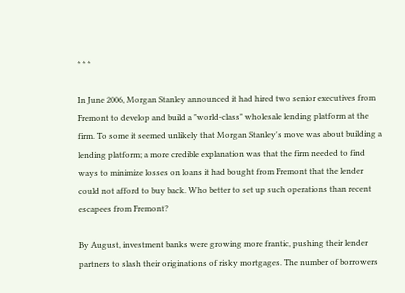* * *

In June 2006, Morgan Stanley announced it had hired two senior executives from Fremont to develop and build a "world-class" wholesale lending platform at the firm. To some it seemed unlikely that Morgan Stanley's move was about building a lending platform; a more credible explanation was that the firm needed to find ways to minimize losses on loans it had bought from Fremont that the lender could not afford to buy back. Who better to set up such operations than recent escapees from Fremont?

By August, investment banks were growing more frantic, pushing their lender partners to slash their originations of risky mortgages. The number of borrowers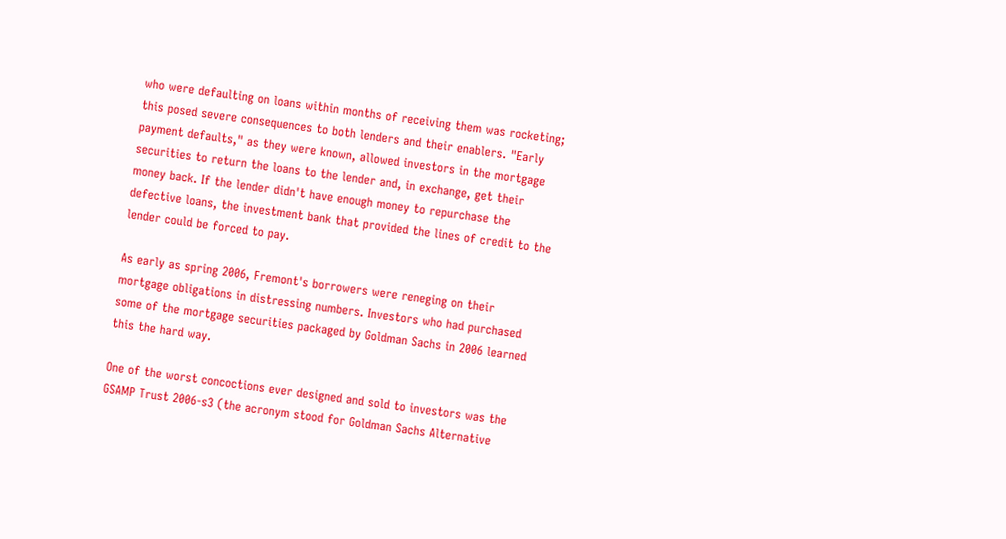who were defaulting on loans within months of receiving them was rocketing; this posed severe consequences to both lenders and their enablers. "Early payment defaults," as they were known, allowed investors in the mortgage securities to return the loans to the lender and, in exchange, get their money back. If the lender didn't have enough money to repurchase the defective loans, the investment bank that provided the lines of credit to the lender could be forced to pay.

As early as spring 2006, Fremont's borrowers were reneging on their mortgage obligations in distressing numbers. Investors who had purchased some of the mortgage securities packaged by Goldman Sachs in 2006 learned this the hard way.

One of the worst concoctions ever designed and sold to investors was the GSAMP Trust 2006-s3 (the acronym stood for Goldman Sachs Alternative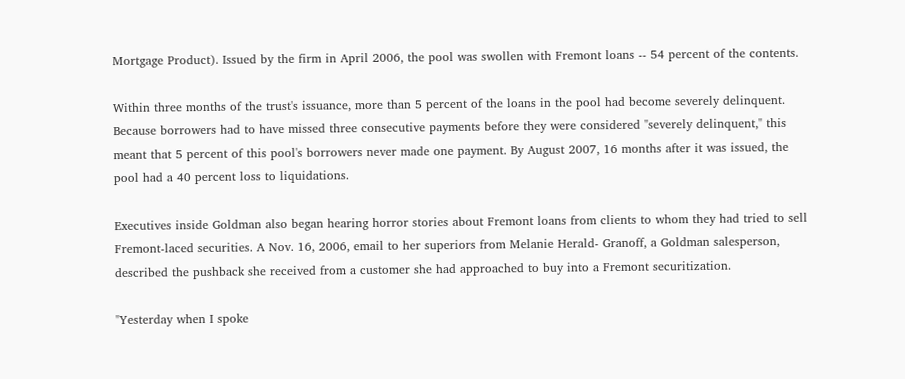Mortgage Product). Issued by the firm in April 2006, the pool was swollen with Fremont loans -- 54 percent of the contents.

Within three months of the trust's issuance, more than 5 percent of the loans in the pool had become severely delinquent. Because borrowers had to have missed three consecutive payments before they were considered "severely delinquent," this meant that 5 percent of this pool's borrowers never made one payment. By August 2007, 16 months after it was issued, the pool had a 40 percent loss to liquidations.

Executives inside Goldman also began hearing horror stories about Fremont loans from clients to whom they had tried to sell Fremont-laced securities. A Nov. 16, 2006, email to her superiors from Melanie Herald- Granoff, a Goldman salesperson, described the pushback she received from a customer she had approached to buy into a Fremont securitization.

"Yesterday when I spoke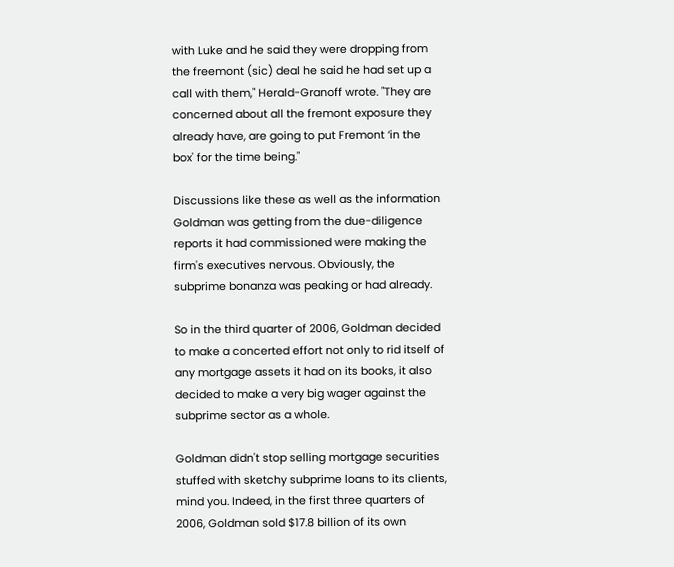with Luke and he said they were dropping from the freemont (sic) deal he said he had set up a call with them," Herald-Granoff wrote. "They are concerned about all the fremont exposure they already have, are going to put Fremont ‘in the box' for the time being."

Discussions like these as well as the information Goldman was getting from the due-diligence reports it had commissioned were making the firm's executives nervous. Obviously, the subprime bonanza was peaking or had already.

So in the third quarter of 2006, Goldman decided to make a concerted effort not only to rid itself of any mortgage assets it had on its books, it also decided to make a very big wager against the subprime sector as a whole.

Goldman didn't stop selling mortgage securities stuffed with sketchy subprime loans to its clients, mind you. Indeed, in the first three quarters of 2006, Goldman sold $17.8 billion of its own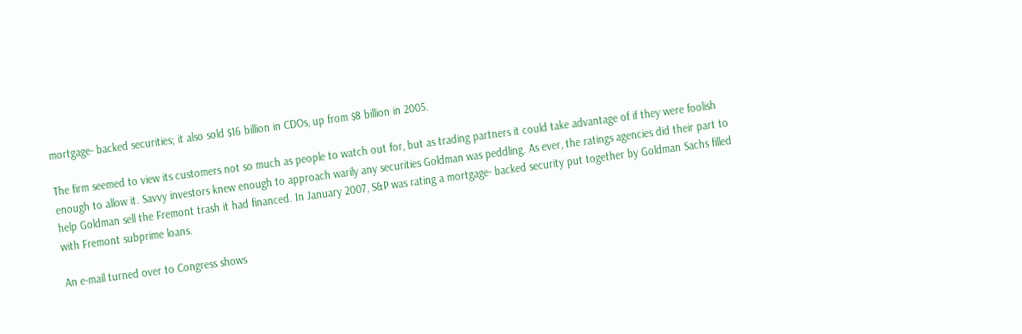mortgage- backed securities; it also sold $16 billion in CDOs, up from $8 billion in 2005.

The firm seemed to view its customers not so much as people to watch out for, but as trading partners it could take advantage of if they were foolish enough to allow it. Savvy investors knew enough to approach warily any securities Goldman was peddling. As ever, the ratings agencies did their part to help Goldman sell the Fremont trash it had financed. In January 2007, S&P was rating a mortgage- backed security put together by Goldman Sachs filled with Fremont subprime loans.

An e-mail turned over to Congress shows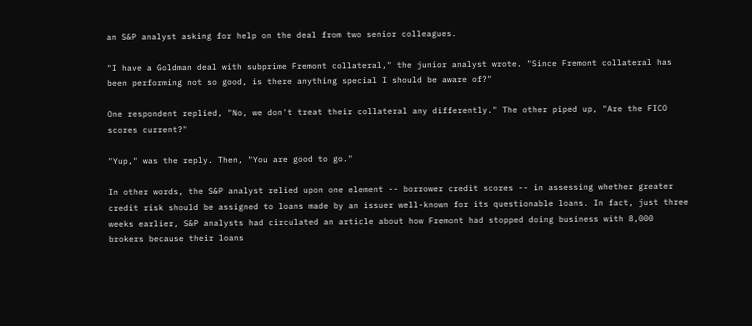an S&P analyst asking for help on the deal from two senior colleagues.

"I have a Goldman deal with subprime Fremont collateral," the junior analyst wrote. "Since Fremont collateral has been performing not so good, is there anything special I should be aware of?"

One respondent replied, "No, we don't treat their collateral any differently." The other piped up, "Are the FICO scores current?"

"Yup," was the reply. Then, "You are good to go."

In other words, the S&P analyst relied upon one element -- borrower credit scores -- in assessing whether greater credit risk should be assigned to loans made by an issuer well-known for its questionable loans. In fact, just three weeks earlier, S&P analysts had circulated an article about how Fremont had stopped doing business with 8,000 brokers because their loans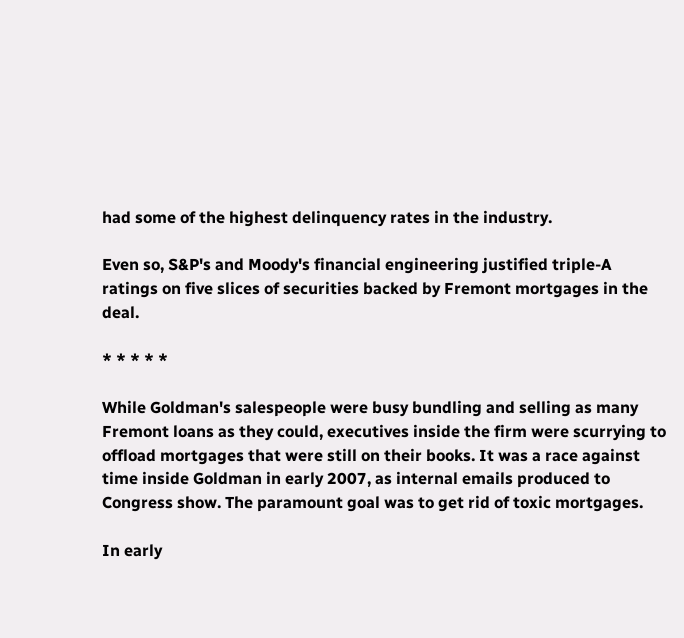had some of the highest delinquency rates in the industry.

Even so, S&P's and Moody's financial engineering justified triple-A ratings on five slices of securities backed by Fremont mortgages in the deal.

* * * * *

While Goldman's salespeople were busy bundling and selling as many Fremont loans as they could, executives inside the firm were scurrying to offload mortgages that were still on their books. It was a race against time inside Goldman in early 2007, as internal emails produced to Congress show. The paramount goal was to get rid of toxic mortgages.

In early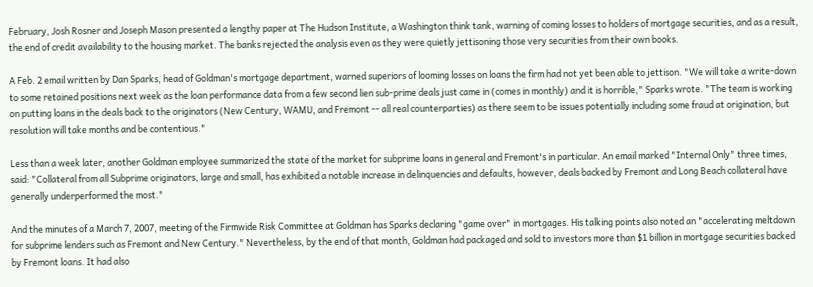February, Josh Rosner and Joseph Mason presented a lengthy paper at The Hudson Institute, a Washington think tank, warning of coming losses to holders of mortgage securities, and as a result, the end of credit availability to the housing market. The banks rejected the analysis even as they were quietly jettisoning those very securities from their own books.

A Feb. 2 email written by Dan Sparks, head of Goldman's mortgage department, warned superiors of looming losses on loans the firm had not yet been able to jettison. "We will take a write-down to some retained positions next week as the loan performance data from a few second lien sub-prime deals just came in (comes in monthly) and it is horrible," Sparks wrote. "The team is working on putting loans in the deals back to the originators (New Century, WAMU, and Fremont -- all real counterparties) as there seem to be issues potentially including some fraud at origination, but resolution will take months and be contentious."

Less than a week later, another Goldman employee summarized the state of the market for subprime loans in general and Fremont's in particular. An email marked "Internal Only" three times, said: "Collateral from all Subprime originators, large and small, has exhibited a notable increase in delinquencies and defaults, however, deals backed by Fremont and Long Beach collateral have generally underperformed the most."

And the minutes of a March 7, 2007, meeting of the Firmwide Risk Committee at Goldman has Sparks declaring "game over" in mortgages. His talking points also noted an "accelerating meltdown for subprime lenders such as Fremont and New Century." Nevertheless, by the end of that month, Goldman had packaged and sold to investors more than $1 billion in mortgage securities backed by Fremont loans. It had also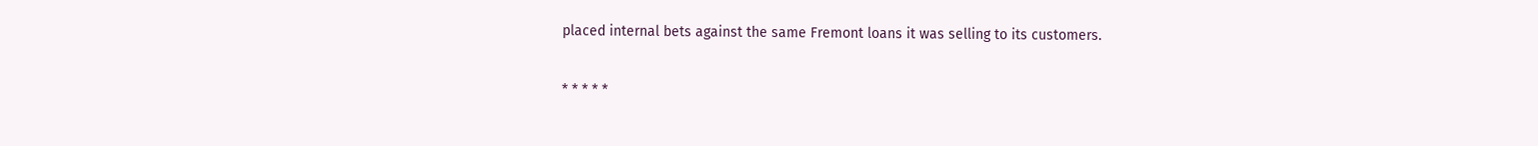placed internal bets against the same Fremont loans it was selling to its customers.

* * * * *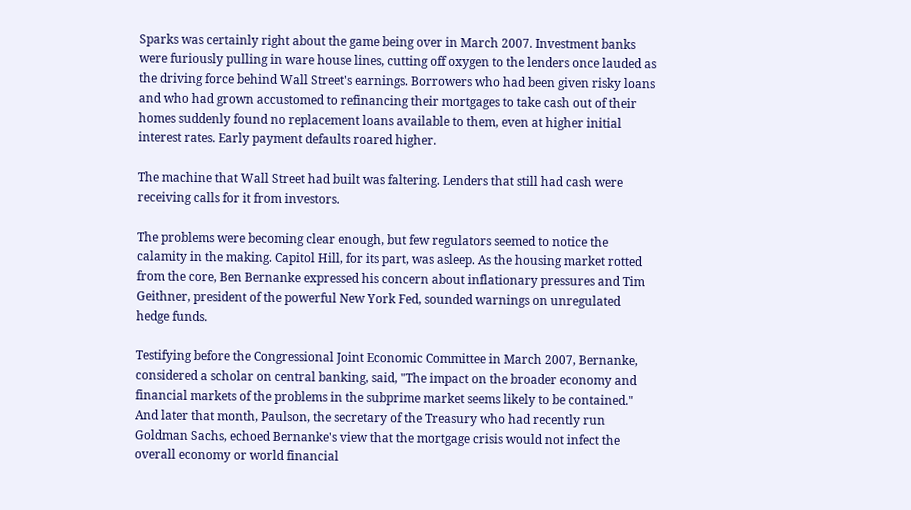Sparks was certainly right about the game being over in March 2007. Investment banks were furiously pulling in ware house lines, cutting off oxygen to the lenders once lauded as the driving force behind Wall Street's earnings. Borrowers who had been given risky loans and who had grown accustomed to refinancing their mortgages to take cash out of their homes suddenly found no replacement loans available to them, even at higher initial interest rates. Early payment defaults roared higher.

The machine that Wall Street had built was faltering. Lenders that still had cash were receiving calls for it from investors.

The problems were becoming clear enough, but few regulators seemed to notice the calamity in the making. Capitol Hill, for its part, was asleep. As the housing market rotted from the core, Ben Bernanke expressed his concern about inflationary pressures and Tim Geithner, president of the powerful New York Fed, sounded warnings on unregulated hedge funds.

Testifying before the Congressional Joint Economic Committee in March 2007, Bernanke, considered a scholar on central banking, said, "The impact on the broader economy and financial markets of the problems in the subprime market seems likely to be contained." And later that month, Paulson, the secretary of the Treasury who had recently run Goldman Sachs, echoed Bernanke's view that the mortgage crisis would not infect the overall economy or world financial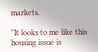markets.

"It looks to me like this housing issue is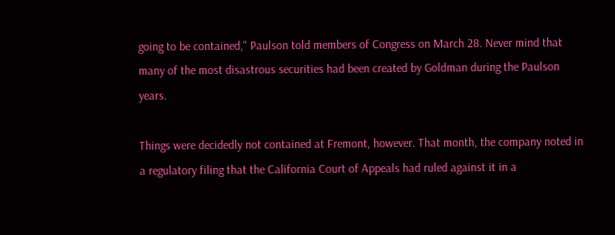going to be contained," Paulson told members of Congress on March 28. Never mind that many of the most disastrous securities had been created by Goldman during the Paulson years.

Things were decidedly not contained at Fremont, however. That month, the company noted in a regulatory filing that the California Court of Appeals had ruled against it in a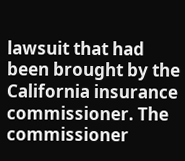lawsuit that had been brought by the California insurance commissioner. The commissioner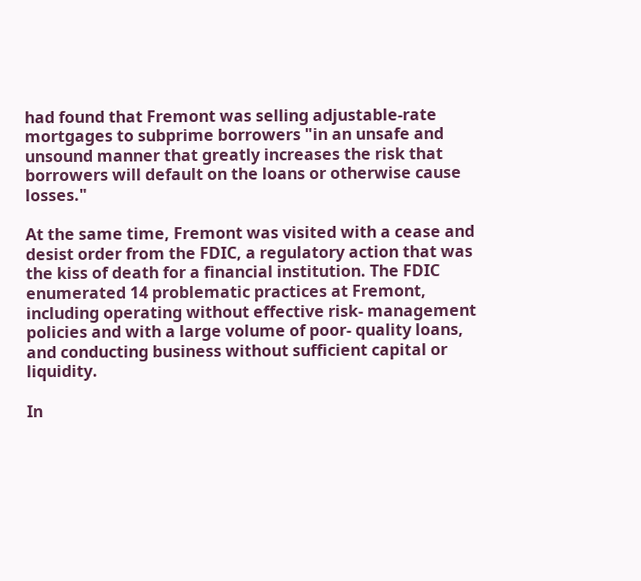had found that Fremont was selling adjustable-rate mortgages to subprime borrowers "in an unsafe and unsound manner that greatly increases the risk that borrowers will default on the loans or otherwise cause losses."

At the same time, Fremont was visited with a cease and desist order from the FDIC, a regulatory action that was the kiss of death for a financial institution. The FDIC enumerated 14 problematic practices at Fremont, including operating without effective risk- management policies and with a large volume of poor- quality loans, and conducting business without sufficient capital or liquidity.

In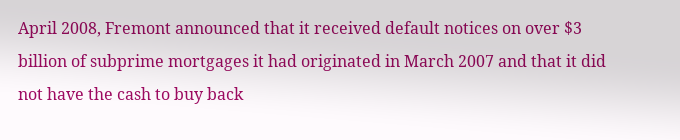April 2008, Fremont announced that it received default notices on over $3 billion of subprime mortgages it had originated in March 2007 and that it did not have the cash to buy back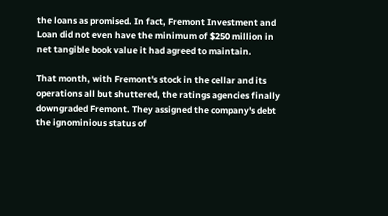the loans as promised. In fact, Fremont Investment and Loan did not even have the minimum of $250 million in net tangible book value it had agreed to maintain.

That month, with Fremont's stock in the cellar and its operations all but shuttered, the ratings agencies finally downgraded Fremont. They assigned the company's debt the ignominious status of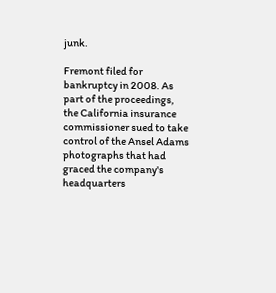junk.

Fremont filed for bankruptcy in 2008. As part of the proceedings, the California insurance commissioner sued to take control of the Ansel Adams photographs that had graced the company's headquarters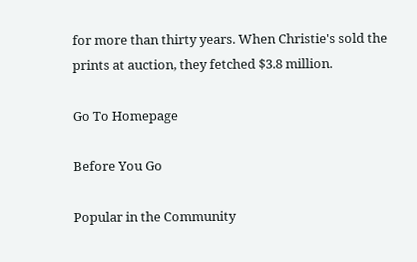for more than thirty years. When Christie's sold the prints at auction, they fetched $3.8 million.

Go To Homepage

Before You Go

Popular in the Community